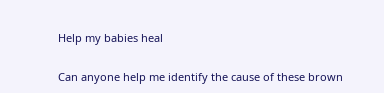Help my babies heal

Can anyone help me identify the cause of these brown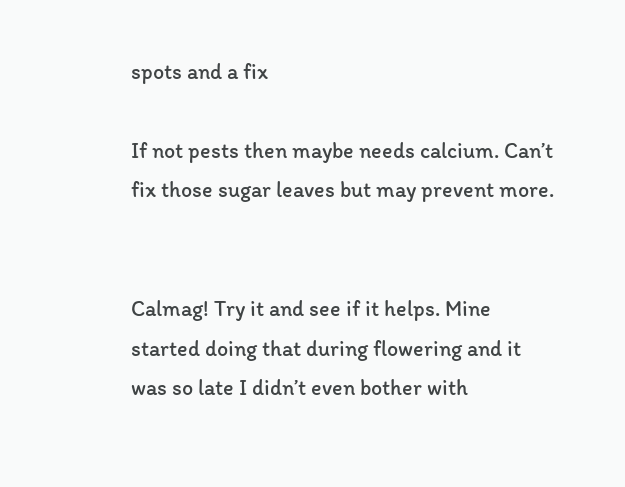spots and a fix

If not pests then maybe needs calcium. Can’t fix those sugar leaves but may prevent more.


Calmag! Try it and see if it helps. Mine started doing that during flowering and it was so late I didn’t even bother with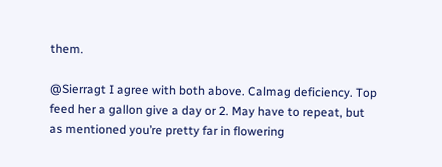them.

@Sierragt I agree with both above. Calmag deficiency. Top feed her a gallon give a day or 2. May have to repeat, but as mentioned you’re pretty far in flowering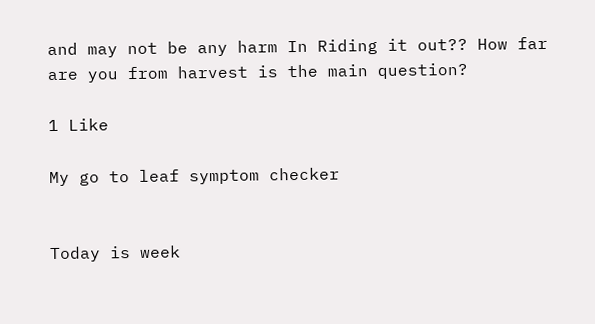and may not be any harm In Riding it out?? How far are you from harvest is the main question?

1 Like

My go to leaf symptom checker


Today is week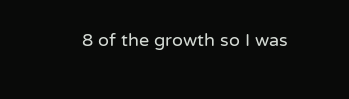8 of the growth so I was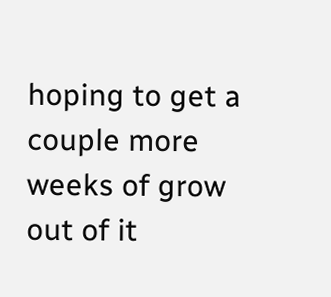hoping to get a couple more weeks of grow out of it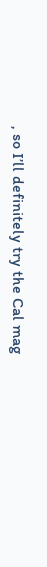, so I’ll definitely try the Cal mag